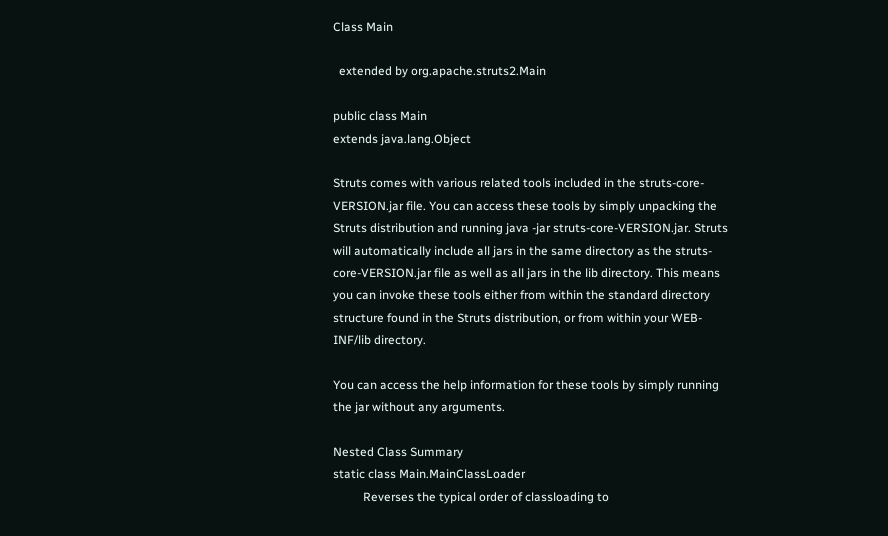Class Main

  extended by org.apache.struts2.Main

public class Main
extends java.lang.Object

Struts comes with various related tools included in the struts-core-VERSION.jar file. You can access these tools by simply unpacking the Struts distribution and running java -jar struts-core-VERSION.jar. Struts will automatically include all jars in the same directory as the struts-core-VERSION.jar file as well as all jars in the lib directory. This means you can invoke these tools either from within the standard directory structure found in the Struts distribution, or from within your WEB-INF/lib directory.

You can access the help information for these tools by simply running the jar without any arguments.

Nested Class Summary
static class Main.MainClassLoader
          Reverses the typical order of classloading to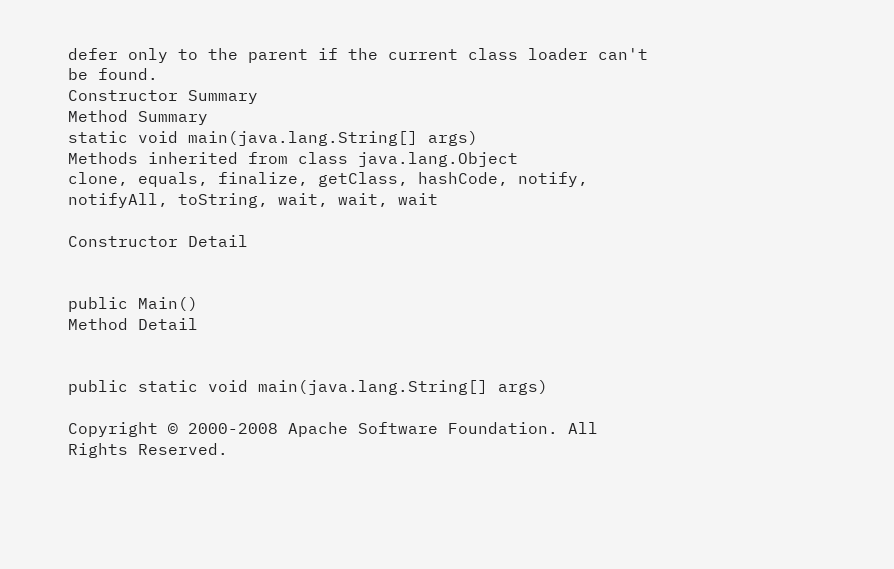defer only to the parent if the current class loader can't be found.
Constructor Summary
Method Summary
static void main(java.lang.String[] args)
Methods inherited from class java.lang.Object
clone, equals, finalize, getClass, hashCode, notify, notifyAll, toString, wait, wait, wait

Constructor Detail


public Main()
Method Detail


public static void main(java.lang.String[] args)

Copyright © 2000-2008 Apache Software Foundation. All Rights Reserved.